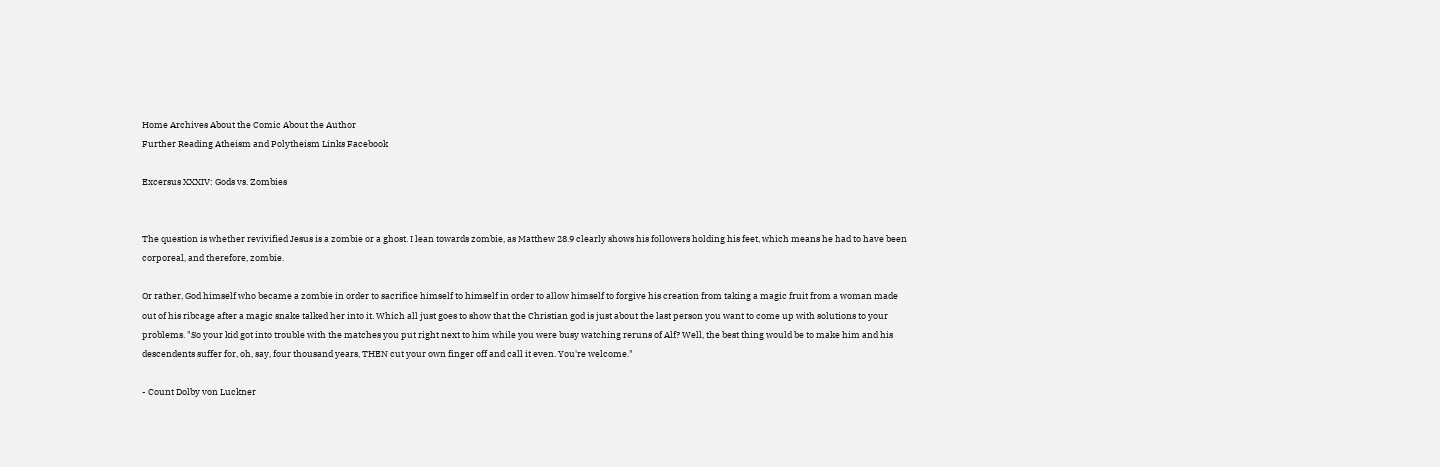Home Archives About the Comic About the Author
Further Reading Atheism and Polytheism Links Facebook

Excersus XXXIV: Gods vs. Zombies


The question is whether revivified Jesus is a zombie or a ghost. I lean towards zombie, as Matthew 28.9 clearly shows his followers holding his feet, which means he had to have been corporeal, and therefore, zombie.

Or rather, God himself who became a zombie in order to sacrifice himself to himself in order to allow himself to forgive his creation from taking a magic fruit from a woman made out of his ribcage after a magic snake talked her into it. Which all just goes to show that the Christian god is just about the last person you want to come up with solutions to your problems. "So your kid got into trouble with the matches you put right next to him while you were busy watching reruns of Alf? Well, the best thing would be to make him and his descendents suffer for, oh, say, four thousand years, THEN cut your own finger off and call it even. You're welcome."

- Count Dolby von Luckner